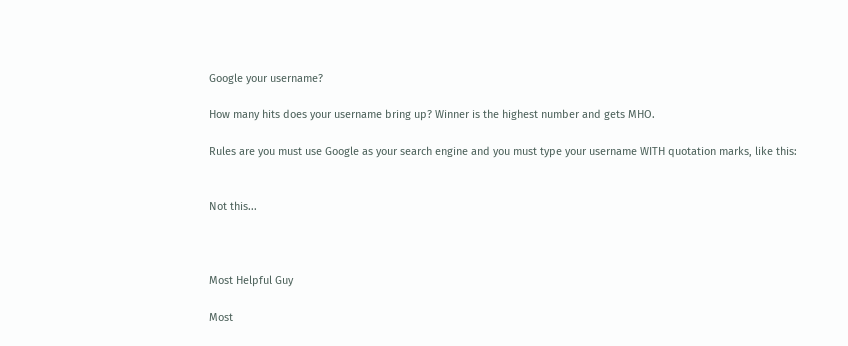Google your username?

How many hits does your username bring up? Winner is the highest number and gets MHO.

Rules are you must use Google as your search engine and you must type your username WITH quotation marks, like this:


Not this...



Most Helpful Guy

Most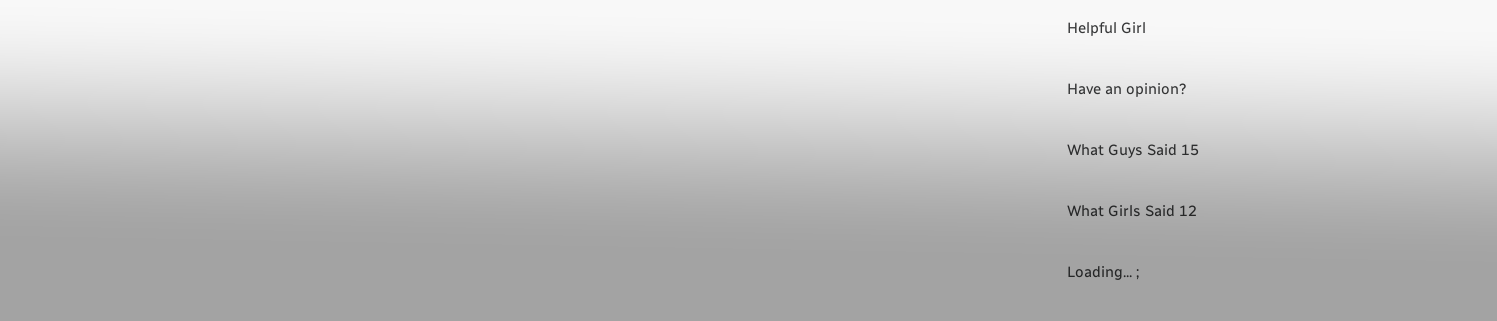Helpful Girl

Have an opinion?

What Guys Said 15

What Girls Said 12

Loading... ;